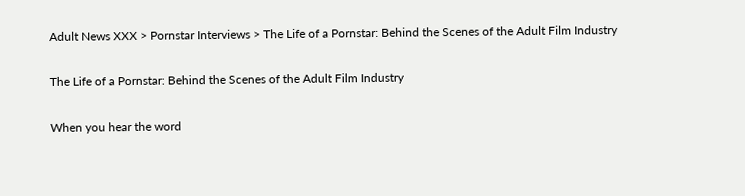Adult News XXX > Pornstar Interviews > The Life of a Pornstar: Behind the Scenes of the Adult Film Industry

The Life of a Pornstar: Behind the Scenes of the Adult Film Industry

When you hear the word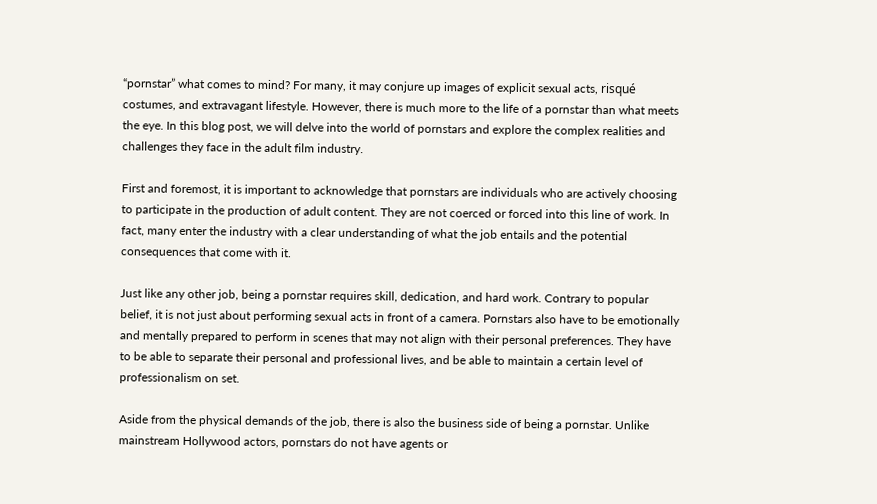“pornstar” what comes to mind? For many, it may conjure up images of explicit sexual acts, risqué costumes, and extravagant lifestyle. However, there is much more to the life of a pornstar than what meets the eye. In this blog post, we will delve into the world of pornstars and explore the complex realities and challenges they face in the adult film industry.

First and foremost, it is important to acknowledge that pornstars are individuals who are actively choosing to participate in the production of adult content. They are not coerced or forced into this line of work. In fact, many enter the industry with a clear understanding of what the job entails and the potential consequences that come with it.

Just like any other job, being a pornstar requires skill, dedication, and hard work. Contrary to popular belief, it is not just about performing sexual acts in front of a camera. Pornstars also have to be emotionally and mentally prepared to perform in scenes that may not align with their personal preferences. They have to be able to separate their personal and professional lives, and be able to maintain a certain level of professionalism on set.

Aside from the physical demands of the job, there is also the business side of being a pornstar. Unlike mainstream Hollywood actors, pornstars do not have agents or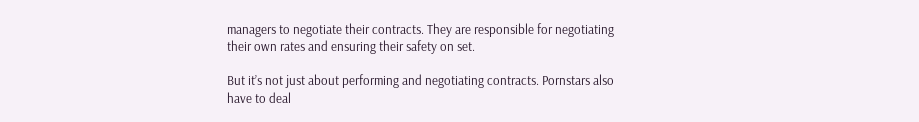managers to negotiate their contracts. They are responsible for negotiating their own rates and ensuring their safety on set.

But it’s not just about performing and negotiating contracts. Pornstars also have to deal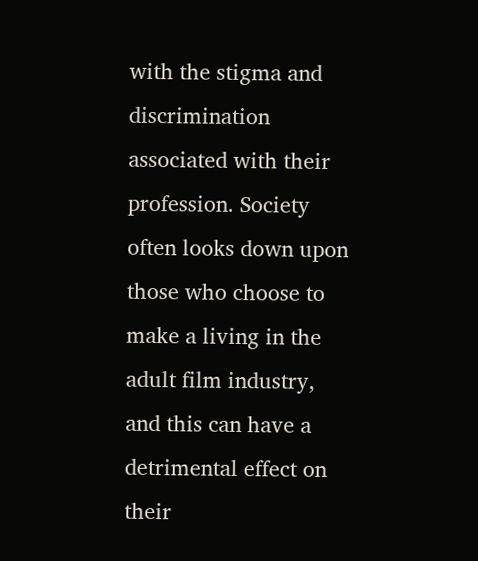with the stigma and discrimination associated with their profession. Society often looks down upon those who choose to make a living in the adult film industry, and this can have a detrimental effect on their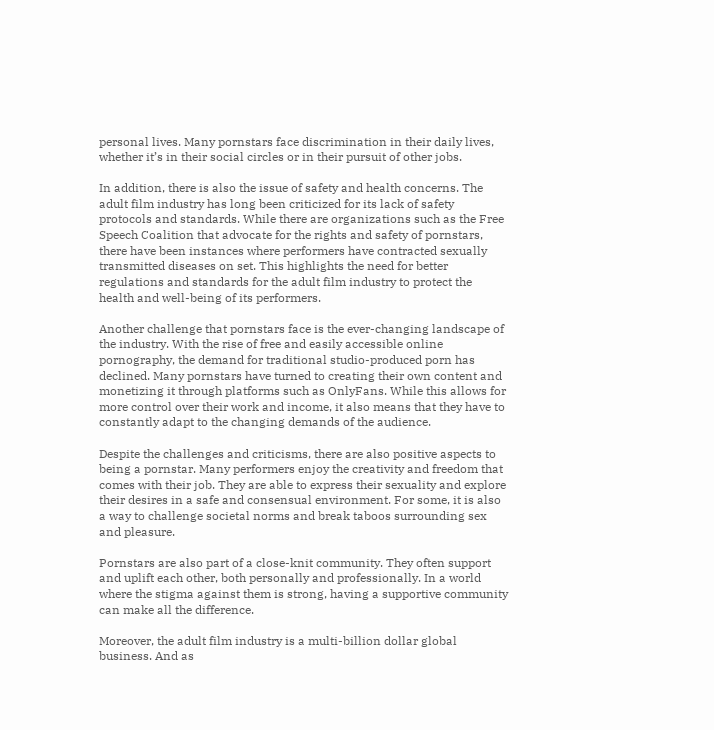personal lives. Many pornstars face discrimination in their daily lives, whether it’s in their social circles or in their pursuit of other jobs.

In addition, there is also the issue of safety and health concerns. The adult film industry has long been criticized for its lack of safety protocols and standards. While there are organizations such as the Free Speech Coalition that advocate for the rights and safety of pornstars, there have been instances where performers have contracted sexually transmitted diseases on set. This highlights the need for better regulations and standards for the adult film industry to protect the health and well-being of its performers.

Another challenge that pornstars face is the ever-changing landscape of the industry. With the rise of free and easily accessible online pornography, the demand for traditional studio-produced porn has declined. Many pornstars have turned to creating their own content and monetizing it through platforms such as OnlyFans. While this allows for more control over their work and income, it also means that they have to constantly adapt to the changing demands of the audience.

Despite the challenges and criticisms, there are also positive aspects to being a pornstar. Many performers enjoy the creativity and freedom that comes with their job. They are able to express their sexuality and explore their desires in a safe and consensual environment. For some, it is also a way to challenge societal norms and break taboos surrounding sex and pleasure.

Pornstars are also part of a close-knit community. They often support and uplift each other, both personally and professionally. In a world where the stigma against them is strong, having a supportive community can make all the difference.

Moreover, the adult film industry is a multi-billion dollar global business. And as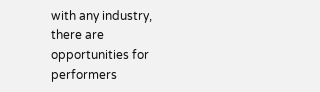with any industry, there are opportunities for performers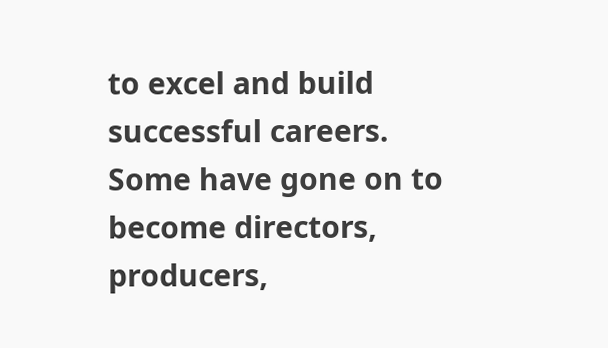to excel and build successful careers. Some have gone on to become directors, producers,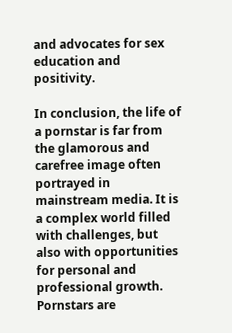and advocates for sex education and positivity.

In conclusion, the life of a pornstar is far from the glamorous and carefree image often portrayed in mainstream media. It is a complex world filled with challenges, but also with opportunities for personal and professional growth. Pornstars are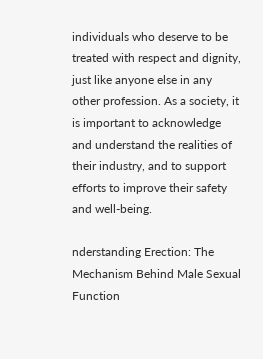individuals who deserve to be treated with respect and dignity, just like anyone else in any other profession. As a society, it is important to acknowledge and understand the realities of their industry, and to support efforts to improve their safety and well-being.

nderstanding Erection: The Mechanism Behind Male Sexual Function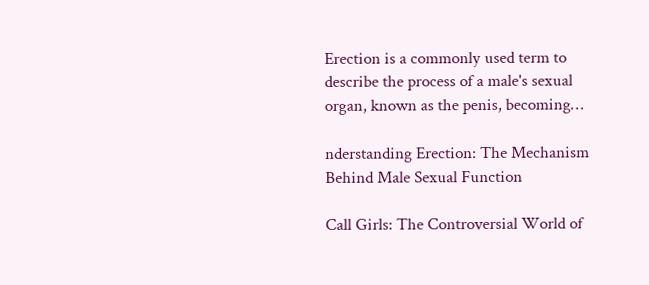Erection is a commonly used term to describe the process of a male's sexual organ, known as the penis, becoming…

nderstanding Erection: The Mechanism Behind Male Sexual Function

Call Girls: The Controversial World of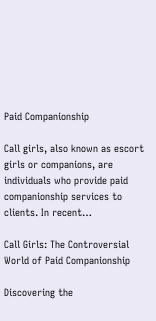Paid Companionship

Call girls, also known as escort girls or companions, are individuals who provide paid companionship services to clients. In recent…

Call Girls: The Controversial World of Paid Companionship

Discovering the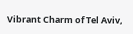Vibrant Charm of Tel Aviv,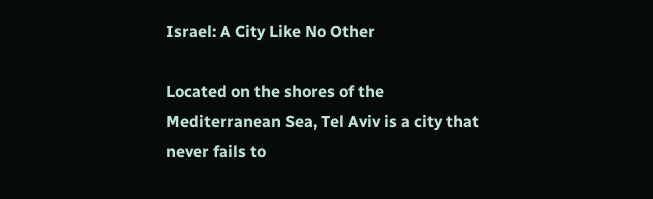Israel: A City Like No Other

Located on the shores of the Mediterranean Sea, Tel Aviv is a city that never fails to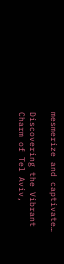mesmerize and captivate…

Discovering the Vibrant Charm of Tel Aviv,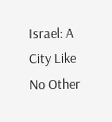Israel: A City Like No Other